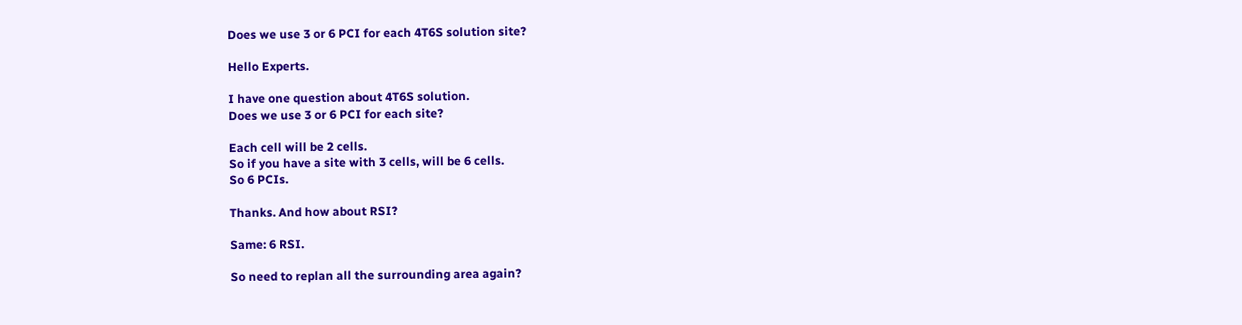Does we use 3 or 6 PCI for each 4T6S solution site?

Hello Experts.

I have one question about 4T6S solution.
Does we use 3 or 6 PCI for each site?

Each cell will be 2 cells.
So if you have a site with 3 cells, will be 6 cells.
So 6 PCIs.

Thanks. And how about RSI?

Same: 6 RSI.

So need to replan all the surrounding area again?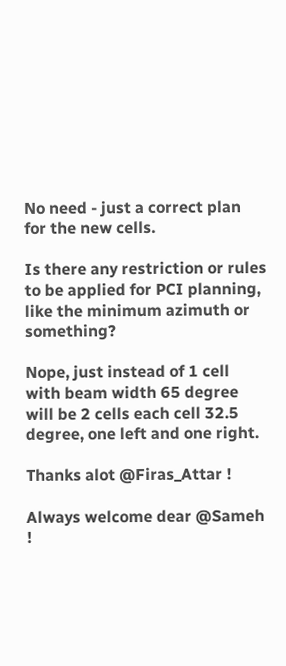No need - just a correct plan for the new cells.

Is there any restriction or rules to be applied for PCI planning, like the minimum azimuth or something?

Nope, just instead of 1 cell with beam width 65 degree will be 2 cells each cell 32.5 degree, one left and one right.

Thanks alot @Firas_Attar !

Always welcome dear @Sameh !